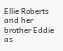Ellie Roberts and her brother Eddie as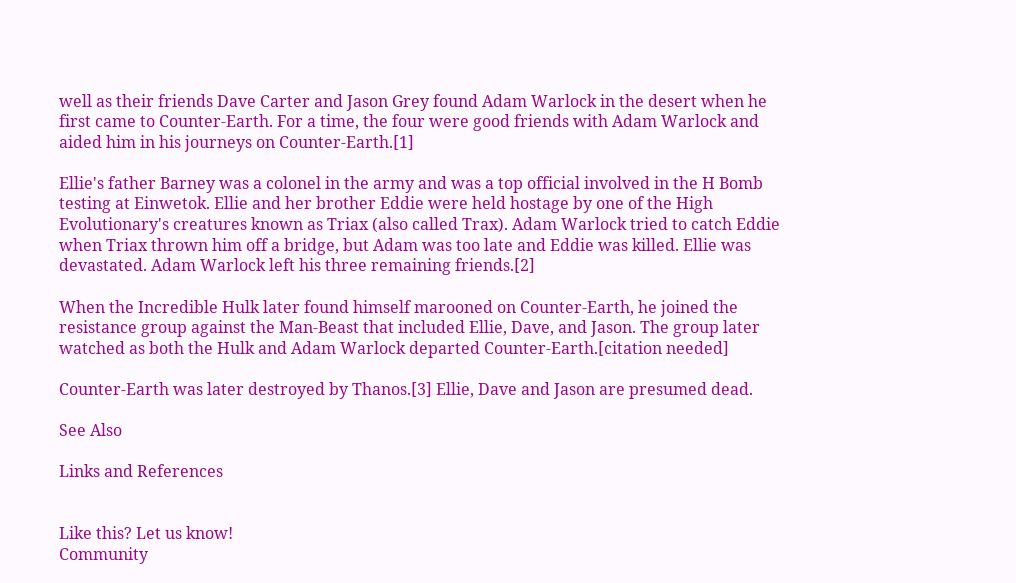well as their friends Dave Carter and Jason Grey found Adam Warlock in the desert when he first came to Counter-Earth. For a time, the four were good friends with Adam Warlock and aided him in his journeys on Counter-Earth.[1]

Ellie's father Barney was a colonel in the army and was a top official involved in the H Bomb testing at Einwetok. Ellie and her brother Eddie were held hostage by one of the High Evolutionary's creatures known as Triax (also called Trax). Adam Warlock tried to catch Eddie when Triax thrown him off a bridge, but Adam was too late and Eddie was killed. Ellie was devastated. Adam Warlock left his three remaining friends.[2]

When the Incredible Hulk later found himself marooned on Counter-Earth, he joined the resistance group against the Man-Beast that included Ellie, Dave, and Jason. The group later watched as both the Hulk and Adam Warlock departed Counter-Earth.[citation needed]

Counter-Earth was later destroyed by Thanos.[3] Ellie, Dave and Jason are presumed dead.

See Also

Links and References


Like this? Let us know!
Community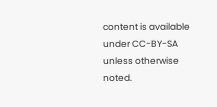content is available under CC-BY-SA unless otherwise noted.